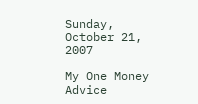Sunday, October 21, 2007

My One Money Advice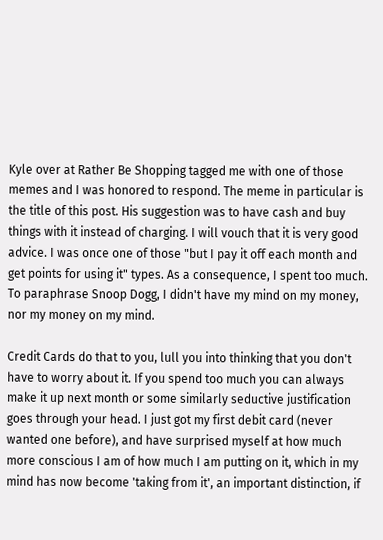Kyle over at Rather Be Shopping tagged me with one of those memes and I was honored to respond. The meme in particular is the title of this post. His suggestion was to have cash and buy things with it instead of charging. I will vouch that it is very good advice. I was once one of those "but I pay it off each month and get points for using it" types. As a consequence, I spent too much. To paraphrase Snoop Dogg, I didn't have my mind on my money, nor my money on my mind.

Credit Cards do that to you, lull you into thinking that you don't have to worry about it. If you spend too much you can always make it up next month or some similarly seductive justification goes through your head. I just got my first debit card (never wanted one before), and have surprised myself at how much more conscious I am of how much I am putting on it, which in my mind has now become 'taking from it', an important distinction, if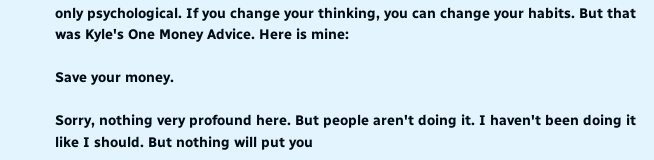only psychological. If you change your thinking, you can change your habits. But that was Kyle's One Money Advice. Here is mine:

Save your money.

Sorry, nothing very profound here. But people aren't doing it. I haven't been doing it like I should. But nothing will put you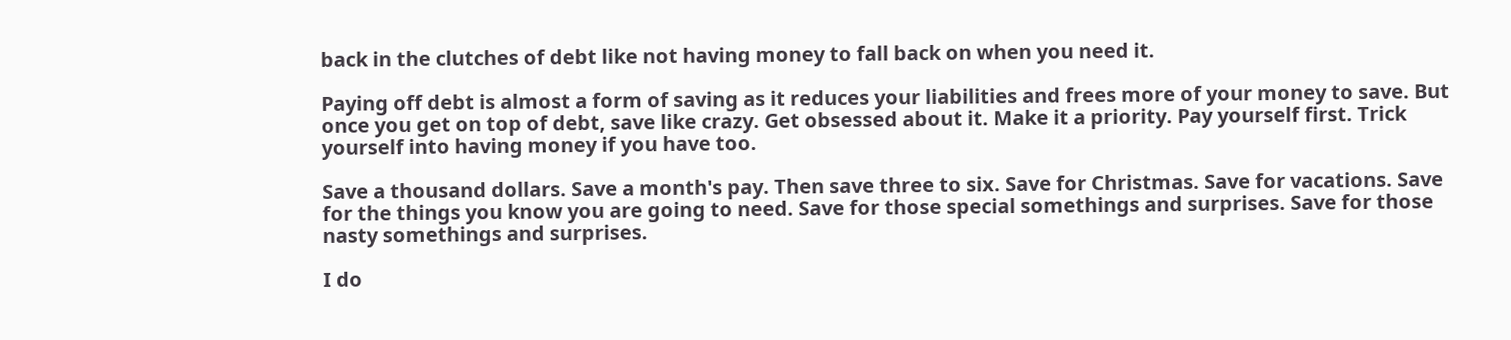back in the clutches of debt like not having money to fall back on when you need it.

Paying off debt is almost a form of saving as it reduces your liabilities and frees more of your money to save. But once you get on top of debt, save like crazy. Get obsessed about it. Make it a priority. Pay yourself first. Trick yourself into having money if you have too.

Save a thousand dollars. Save a month's pay. Then save three to six. Save for Christmas. Save for vacations. Save for the things you know you are going to need. Save for those special somethings and surprises. Save for those nasty somethings and surprises.

I do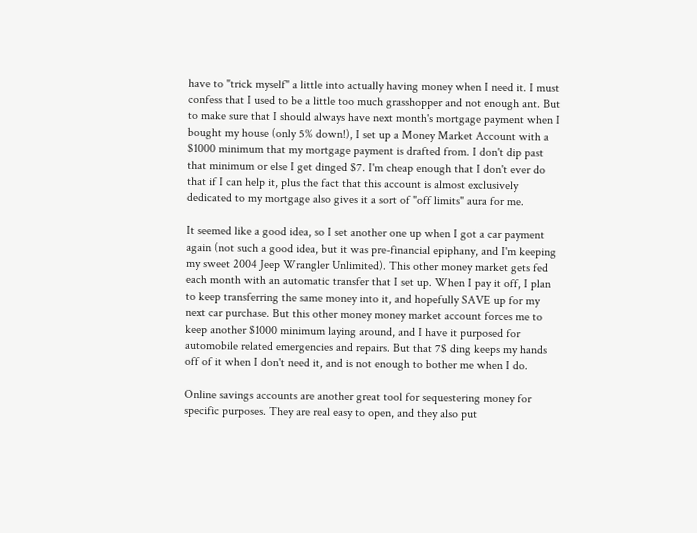have to "trick myself" a little into actually having money when I need it. I must confess that I used to be a little too much grasshopper and not enough ant. But to make sure that I should always have next month's mortgage payment when I bought my house (only 5% down!), I set up a Money Market Account with a $1000 minimum that my mortgage payment is drafted from. I don't dip past that minimum or else I get dinged $7. I'm cheap enough that I don't ever do that if I can help it, plus the fact that this account is almost exclusively dedicated to my mortgage also gives it a sort of "off limits" aura for me.

It seemed like a good idea, so I set another one up when I got a car payment again (not such a good idea, but it was pre-financial epiphany, and I'm keeping my sweet 2004 Jeep Wrangler Unlimited). This other money market gets fed each month with an automatic transfer that I set up. When I pay it off, I plan to keep transferring the same money into it, and hopefully SAVE up for my next car purchase. But this other money money market account forces me to keep another $1000 minimum laying around, and I have it purposed for automobile related emergencies and repairs. But that 7$ ding keeps my hands off of it when I don't need it, and is not enough to bother me when I do.

Online savings accounts are another great tool for sequestering money for specific purposes. They are real easy to open, and they also put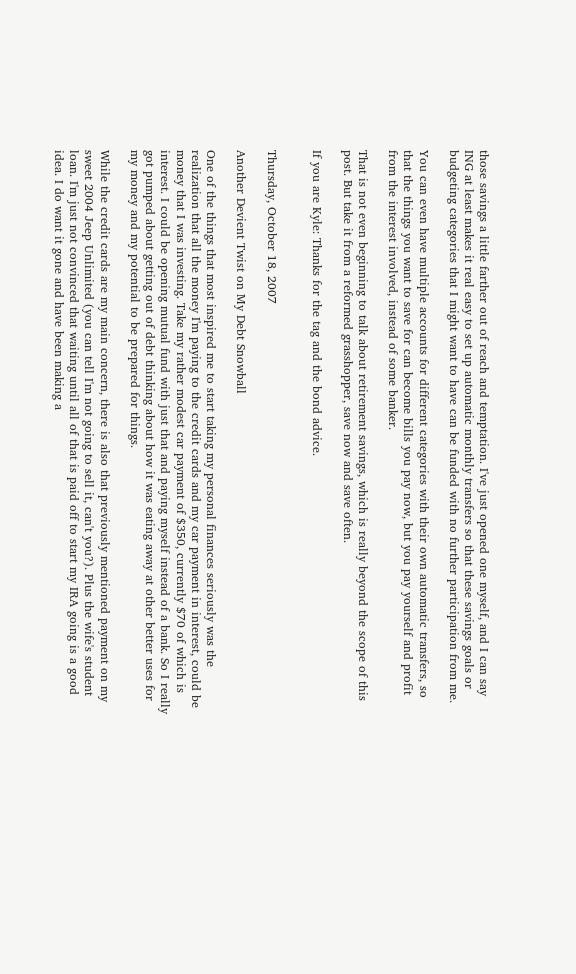those savings a little farther out of reach and temptation. I've just opened one myself, and I can say ING at least makes it real easy to set up automatic monthly transfers so that these savings goals or budgeting categories that I might want to have can be funded with no further participation from me.

You can even have multiple accounts for different categories with their own automatic transfers, so that the things you want to save for can become bills you pay now, but you pay yourself and profit from the interest involved, instead of some banker.

That is not even beginning to talk about retirement savings, which is really beyond the scope of this post. But take it from a reformed grasshopper, save now and save often.

If you are Kyle: Thanks for the tag and the bond advice.


Thursday, October 18, 2007

Another Devient Twist on My Debt Snowball

One of the things that most inspired me to start taking my personal finances seriously was the realization that all the money I'm paying to the credit cards and my car payment in interest, could be money that I was investing. Take my rather modest car payment of $350, currently $70 of which is interest. I could be opening mutual fund with just that and paying myself instead of a bank. So I really got pumped about getting out of debt thinking about how it was eating away at other better uses for my money and my potential to be prepared for things.

While the credit cards are my main concern, there is also that previously mentioned payment on my sweet 2004 Jeep Unlimited (you can tell I'm not going to sell it, can't you?). Plus the wife's student loan. I'm just not convinced that waiting until all of that is paid off to start my IRA going is a good idea. I do want it gone and have been making a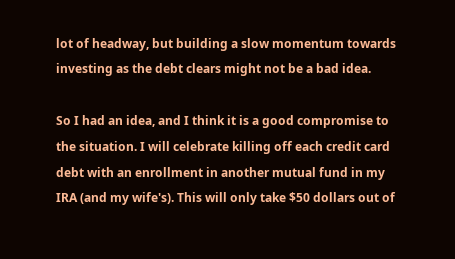lot of headway, but building a slow momentum towards investing as the debt clears might not be a bad idea.

So I had an idea, and I think it is a good compromise to the situation. I will celebrate killing off each credit card debt with an enrollment in another mutual fund in my IRA (and my wife's). This will only take $50 dollars out of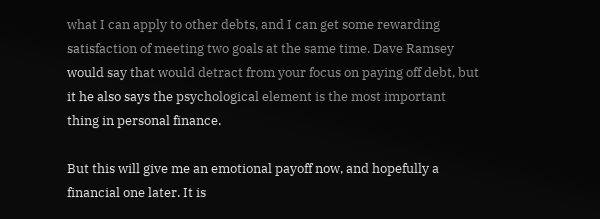what I can apply to other debts, and I can get some rewarding satisfaction of meeting two goals at the same time. Dave Ramsey would say that would detract from your focus on paying off debt, but it he also says the psychological element is the most important thing in personal finance.

But this will give me an emotional payoff now, and hopefully a financial one later. It is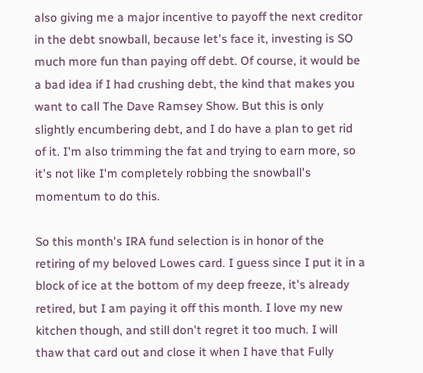also giving me a major incentive to payoff the next creditor in the debt snowball, because let's face it, investing is SO much more fun than paying off debt. Of course, it would be a bad idea if I had crushing debt, the kind that makes you want to call The Dave Ramsey Show. But this is only slightly encumbering debt, and I do have a plan to get rid of it. I'm also trimming the fat and trying to earn more, so it's not like I'm completely robbing the snowball's momentum to do this.

So this month's IRA fund selection is in honor of the retiring of my beloved Lowes card. I guess since I put it in a block of ice at the bottom of my deep freeze, it's already retired, but I am paying it off this month. I love my new kitchen though, and still don't regret it too much. I will thaw that card out and close it when I have that Fully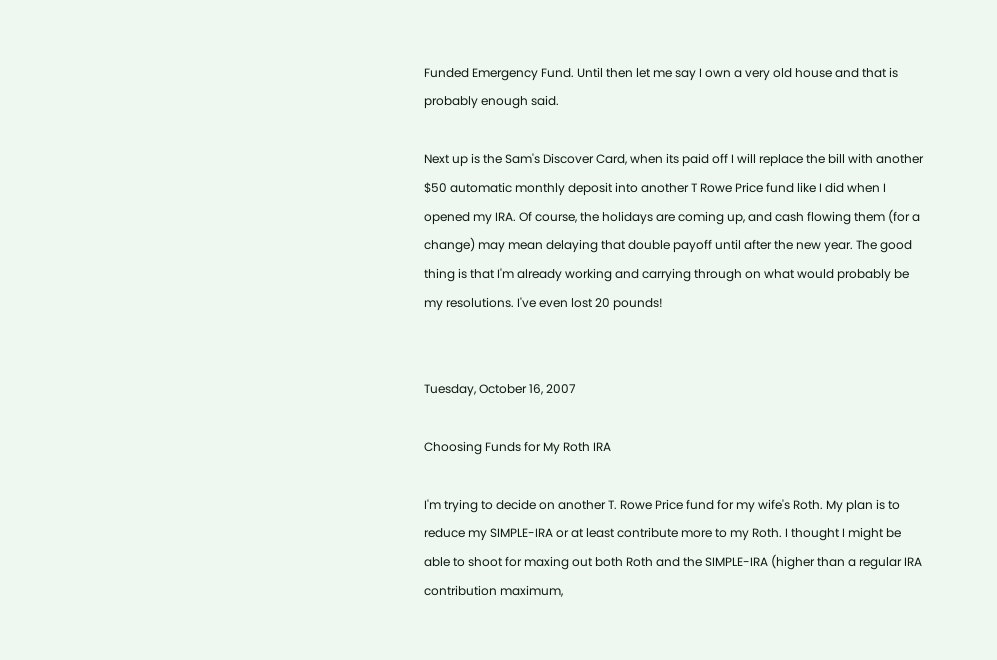Funded Emergency Fund. Until then let me say I own a very old house and that is probably enough said.

Next up is the Sam's Discover Card, when its paid off I will replace the bill with another $50 automatic monthly deposit into another T Rowe Price fund like I did when I opened my IRA. Of course, the holidays are coming up, and cash flowing them (for a change) may mean delaying that double payoff until after the new year. The good thing is that I'm already working and carrying through on what would probably be my resolutions. I've even lost 20 pounds!


Tuesday, October 16, 2007

Choosing Funds for My Roth IRA

I'm trying to decide on another T. Rowe Price fund for my wife's Roth. My plan is to reduce my SIMPLE-IRA or at least contribute more to my Roth. I thought I might be able to shoot for maxing out both Roth and the SIMPLE-IRA (higher than a regular IRA contribution maximum,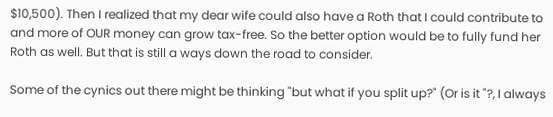$10,500). Then I realized that my dear wife could also have a Roth that I could contribute to and more of OUR money can grow tax-free. So the better option would be to fully fund her Roth as well. But that is still a ways down the road to consider.

Some of the cynics out there might be thinking "but what if you split up?" (Or is it "?, I always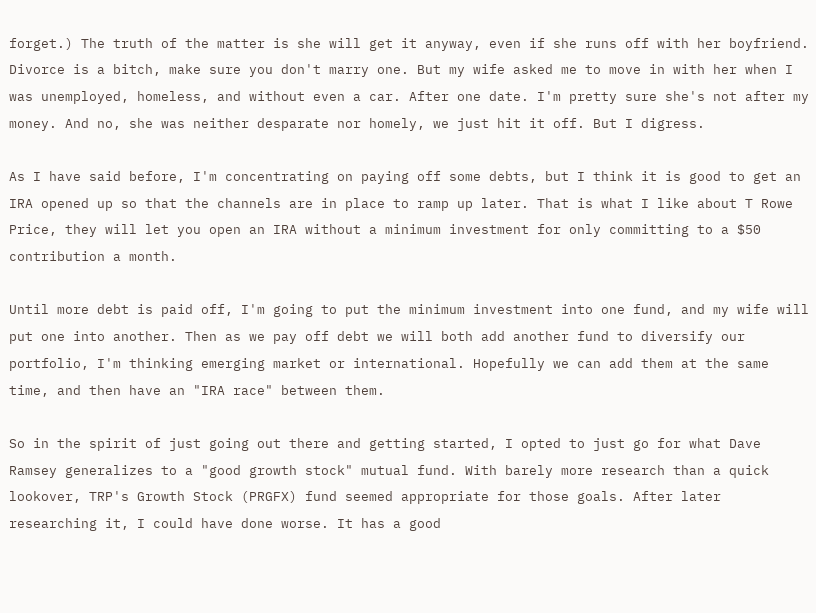forget.) The truth of the matter is she will get it anyway, even if she runs off with her boyfriend. Divorce is a bitch, make sure you don't marry one. But my wife asked me to move in with her when I was unemployed, homeless, and without even a car. After one date. I'm pretty sure she's not after my money. And no, she was neither desparate nor homely, we just hit it off. But I digress.

As I have said before, I'm concentrating on paying off some debts, but I think it is good to get an IRA opened up so that the channels are in place to ramp up later. That is what I like about T Rowe Price, they will let you open an IRA without a minimum investment for only committing to a $50 contribution a month.

Until more debt is paid off, I'm going to put the minimum investment into one fund, and my wife will put one into another. Then as we pay off debt we will both add another fund to diversify our portfolio, I'm thinking emerging market or international. Hopefully we can add them at the same time, and then have an "IRA race" between them.

So in the spirit of just going out there and getting started, I opted to just go for what Dave Ramsey generalizes to a "good growth stock" mutual fund. With barely more research than a quick lookover, TRP's Growth Stock (PRGFX) fund seemed appropriate for those goals. After later researching it, I could have done worse. It has a good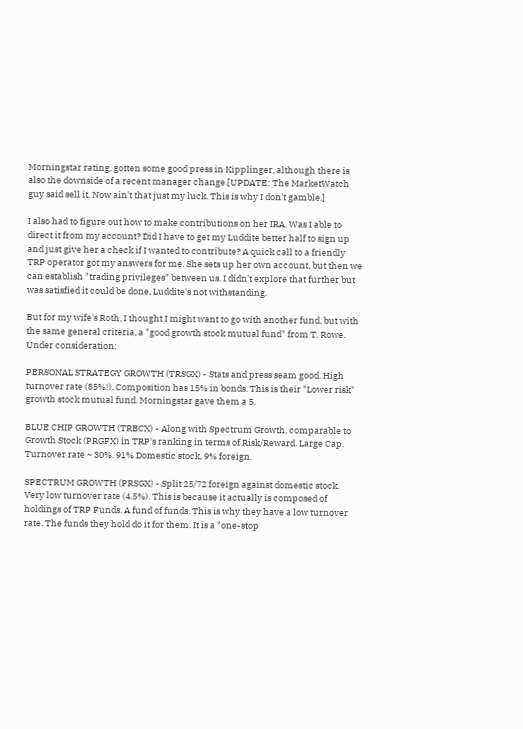Morningstar rating, gotten some good press in Kipplinger, although there is also the downside of a recent manager change.[UPDATE: The MarketWatch guy said sell it. Now ain't that just my luck. This is why I don't gamble.]

I also had to figure out how to make contributions on her IRA. Was I able to direct it from my account? Did I have to get my Luddite better half to sign up and just give her a check if I wanted to contribute? A quick call to a friendly TRP operator got my answers for me. She sets up her own account, but then we can establish "trading privileges" between us. I didn't explore that further but was satisfied it could be done, Luddite's not withstanding.

But for my wife's Roth, I thought I might want to go with another fund, but with the same general criteria, a "good growth stock mutual fund" from T. Rowe. Under consideration:

PERSONAL STRATEGY GROWTH (TRSGX) - Stats and press seam good. High turnover rate (85%!). Composition has 15% in bonds. This is their "Lower risk" growth stock mutual fund. Morningstar gave them a 5.

BLUE CHIP GROWTH (TRBCX) - Along with Spectrum Growth, comparable to Growth Stock (PRGFX) in TRP's ranking in terms of Risk/Reward. Large Cap. Turnover rate ~ 30%. 91% Domestic stock, 9% foreign.

SPECTRUM GROWTH (PRSGX) - Split 25/72 foreign against domestic stock. Very low turnover rate (4.5%). This is because it actually is composed of holdings of TRP Funds. A fund of funds. This is why they have a low turnover rate. The funds they hold do it for them. It is a "one-stop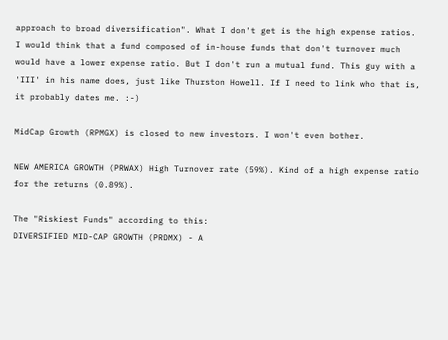approach to broad diversification". What I don't get is the high expense ratios. I would think that a fund composed of in-house funds that don't turnover much would have a lower expense ratio. But I don't run a mutual fund. This guy with a 'III' in his name does, just like Thurston Howell. If I need to link who that is, it probably dates me. :-)

MidCap Growth (RPMGX) is closed to new investors. I won't even bother.

NEW AMERICA GROWTH (PRWAX) High Turnover rate (59%). Kind of a high expense ratio for the returns (0.89%).

The "Riskiest Funds" according to this:
DIVERSIFIED MID-CAP GROWTH (PRDMX) - A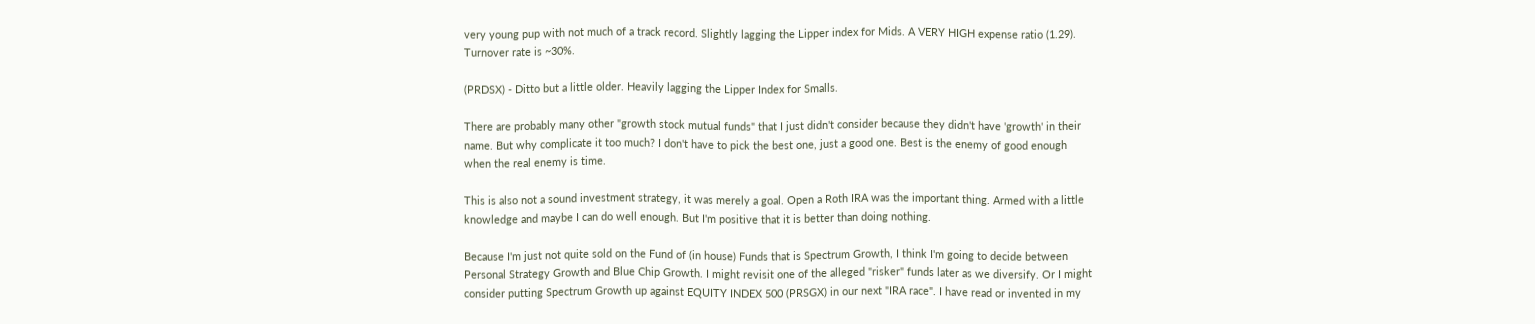very young pup with not much of a track record. Slightly lagging the Lipper index for Mids. A VERY HIGH expense ratio (1.29). Turnover rate is ~30%.

(PRDSX) - Ditto but a little older. Heavily lagging the Lipper Index for Smalls.

There are probably many other "growth stock mutual funds" that I just didn't consider because they didn't have 'growth' in their name. But why complicate it too much? I don't have to pick the best one, just a good one. Best is the enemy of good enough when the real enemy is time.

This is also not a sound investment strategy, it was merely a goal. Open a Roth IRA was the important thing. Armed with a little knowledge and maybe I can do well enough. But I'm positive that it is better than doing nothing.

Because I'm just not quite sold on the Fund of (in house) Funds that is Spectrum Growth, I think I'm going to decide between Personal Strategy Growth and Blue Chip Growth. I might revisit one of the alleged "risker" funds later as we diversify. Or I might consider putting Spectrum Growth up against EQUITY INDEX 500 (PRSGX) in our next "IRA race". I have read or invented in my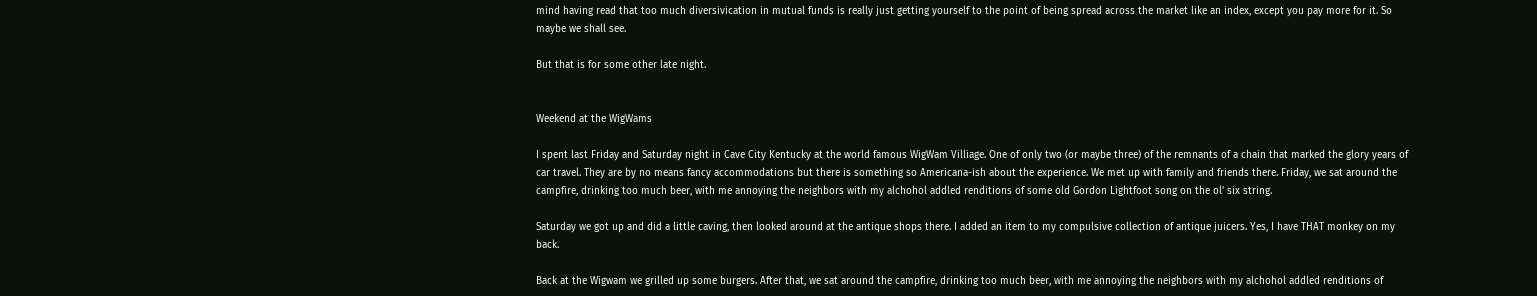mind having read that too much diversivication in mutual funds is really just getting yourself to the point of being spread across the market like an index, except you pay more for it. So maybe we shall see.

But that is for some other late night.


Weekend at the WigWams

I spent last Friday and Saturday night in Cave City Kentucky at the world famous WigWam Villiage. One of only two (or maybe three) of the remnants of a chain that marked the glory years of car travel. They are by no means fancy accommodations but there is something so Americana-ish about the experience. We met up with family and friends there. Friday, we sat around the campfire, drinking too much beer, with me annoying the neighbors with my alchohol addled renditions of some old Gordon Lightfoot song on the ol' six string.

Saturday we got up and did a little caving, then looked around at the antique shops there. I added an item to my compulsive collection of antique juicers. Yes, I have THAT monkey on my back.

Back at the Wigwam we grilled up some burgers. After that, we sat around the campfire, drinking too much beer, with me annoying the neighbors with my alchohol addled renditions of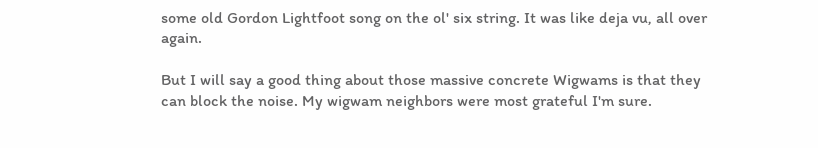some old Gordon Lightfoot song on the ol' six string. It was like deja vu, all over again.

But I will say a good thing about those massive concrete Wigwams is that they can block the noise. My wigwam neighbors were most grateful I'm sure.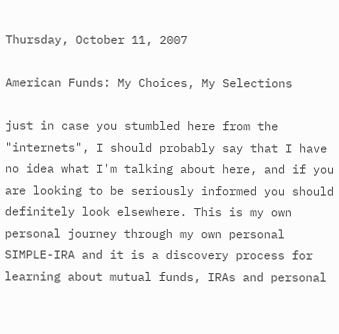Thursday, October 11, 2007

American Funds: My Choices, My Selections

just in case you stumbled here from the "internets", I should probably say that I have no idea what I'm talking about here, and if you are looking to be seriously informed you should definitely look elsewhere. This is my own personal journey through my own personal SIMPLE-IRA and it is a discovery process for learning about mutual funds, IRAs and personal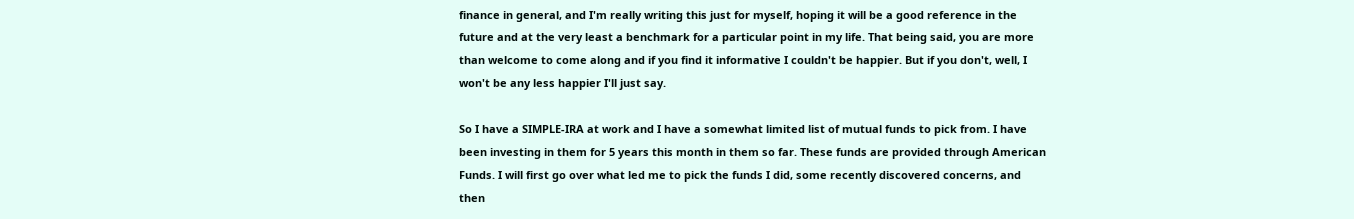finance in general, and I'm really writing this just for myself, hoping it will be a good reference in the future and at the very least a benchmark for a particular point in my life. That being said, you are more than welcome to come along and if you find it informative I couldn't be happier. But if you don't, well, I won't be any less happier I'll just say.

So I have a SIMPLE-IRA at work and I have a somewhat limited list of mutual funds to pick from. I have been investing in them for 5 years this month in them so far. These funds are provided through American Funds. I will first go over what led me to pick the funds I did, some recently discovered concerns, and then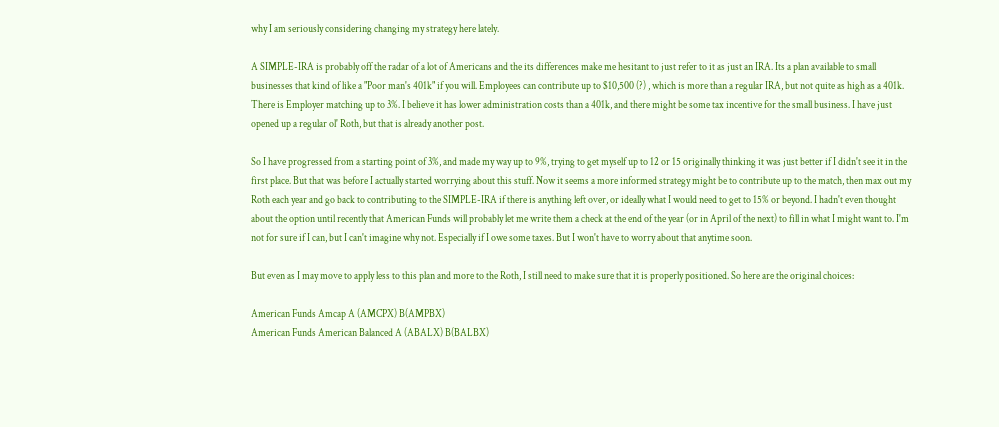why I am seriously considering changing my strategy here lately.

A SIMPLE-IRA is probably off the radar of a lot of Americans and the its differences make me hesitant to just refer to it as just an IRA. Its a plan available to small businesses that kind of like a "Poor man's 401k" if you will. Employees can contribute up to $10,500 (?) , which is more than a regular IRA, but not quite as high as a 401k. There is Employer matching up to 3%. I believe it has lower administration costs than a 401k, and there might be some tax incentive for the small business. I have just opened up a regular ol' Roth, but that is already another post.

So I have progressed from a starting point of 3%, and made my way up to 9%, trying to get myself up to 12 or 15 originally thinking it was just better if I didn't see it in the first place. But that was before I actually started worrying about this stuff. Now it seems a more informed strategy might be to contribute up to the match, then max out my Roth each year and go back to contributing to the SIMPLE-IRA if there is anything left over, or ideally what I would need to get to 15% or beyond. I hadn't even thought about the option until recently that American Funds will probably let me write them a check at the end of the year (or in April of the next) to fill in what I might want to. I'm not for sure if I can, but I can't imagine why not. Especially if I owe some taxes. But I won't have to worry about that anytime soon.

But even as I may move to apply less to this plan and more to the Roth, I still need to make sure that it is properly positioned. So here are the original choices:

American Funds Amcap A (AMCPX) B(AMPBX)
American Funds American Balanced A (ABALX) B(BALBX)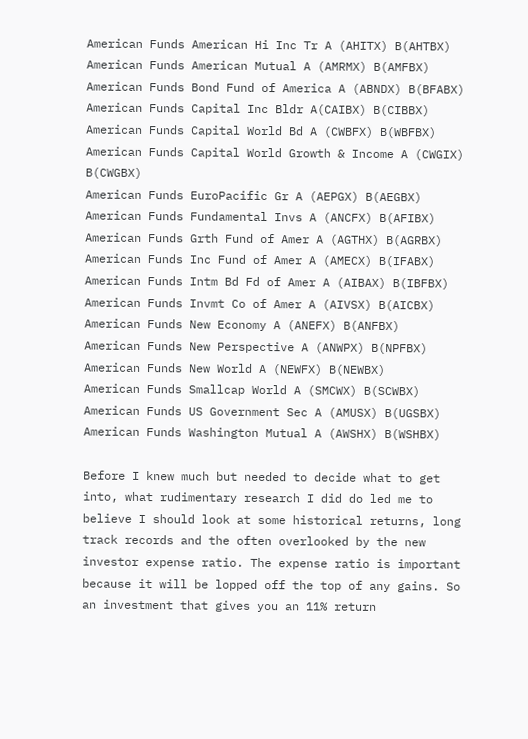American Funds American Hi Inc Tr A (AHITX) B(AHTBX)
American Funds American Mutual A (AMRMX) B(AMFBX)
American Funds Bond Fund of America A (ABNDX) B(BFABX)
American Funds Capital Inc Bldr A(CAIBX) B(CIBBX)
American Funds Capital World Bd A (CWBFX) B(WBFBX)
American Funds Capital World Growth & Income A (CWGIX) B(CWGBX)
American Funds EuroPacific Gr A (AEPGX) B(AEGBX)
American Funds Fundamental Invs A (ANCFX) B(AFIBX)
American Funds Grth Fund of Amer A (AGTHX) B(AGRBX)
American Funds Inc Fund of Amer A (AMECX) B(IFABX)
American Funds Intm Bd Fd of Amer A (AIBAX) B(IBFBX)
American Funds Invmt Co of Amer A (AIVSX) B(AICBX)
American Funds New Economy A (ANEFX) B(ANFBX)
American Funds New Perspective A (ANWPX) B(NPFBX)
American Funds New World A (NEWFX) B(NEWBX)
American Funds Smallcap World A (SMCWX) B(SCWBX)
American Funds US Government Sec A (AMUSX) B(UGSBX)
American Funds Washington Mutual A (AWSHX) B(WSHBX)

Before I knew much but needed to decide what to get into, what rudimentary research I did do led me to believe I should look at some historical returns, long track records and the often overlooked by the new investor expense ratio. The expense ratio is important because it will be lopped off the top of any gains. So an investment that gives you an 11% return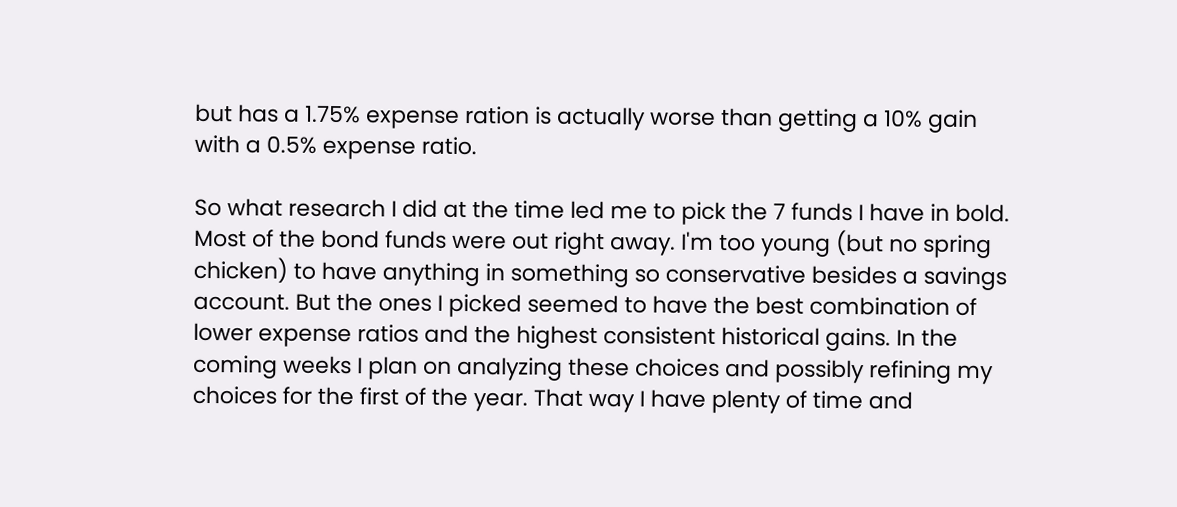but has a 1.75% expense ration is actually worse than getting a 10% gain with a 0.5% expense ratio.

So what research I did at the time led me to pick the 7 funds I have in bold. Most of the bond funds were out right away. I'm too young (but no spring chicken) to have anything in something so conservative besides a savings account. But the ones I picked seemed to have the best combination of lower expense ratios and the highest consistent historical gains. In the coming weeks I plan on analyzing these choices and possibly refining my choices for the first of the year. That way I have plenty of time and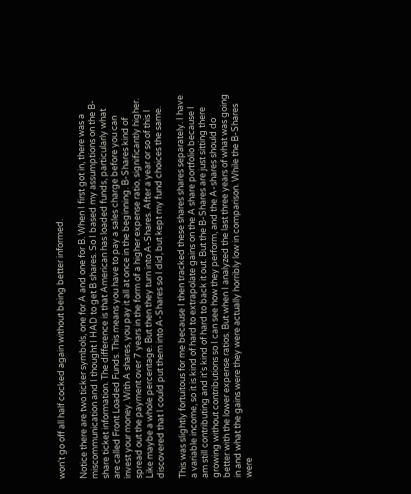won't go off all half cocked again without being better informed.

Notice there are two ticker symbols, one for A and one for B. When I first got in, there was a miscommunication and I thought I HAD to get B shares. So I based my assumptions on the B-share ticket information. The difference is that American has loaded funds, particularly what are called Front Loaded Funds. This means you have to pay a sales charge before you can invest your money. With A shares, you pay it all at once in the beginning. B-Shares kind of spread out the payment over 7 years in the form of a higher expense ratio, significantly higher. Like maybe a whole percentage. But then they turn into A-Shares. After a year or so of this I discovered that I could put them into A-Shares so I did, but kept my fund choices the same.

This was slightly fortuitous for me because I then tracked these shares shares separately. I have a variable income, so it is kind of hard to extrapolate gains on the A share portfolio because I am still contributing and it's kind of hard to back it out. But the B-Shares are just sitting there growing without contributions so I can see how they perform, and the A-shares should do better with the lower expense ratios. But when I analyzed the last three years of what was going in and what the gains were they were actually horribly low in comparison. While the B-Shares were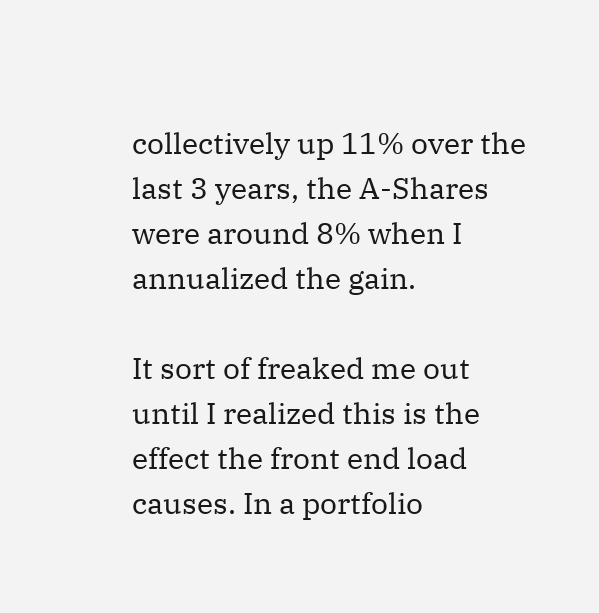collectively up 11% over the last 3 years, the A-Shares were around 8% when I annualized the gain.

It sort of freaked me out until I realized this is the effect the front end load causes. In a portfolio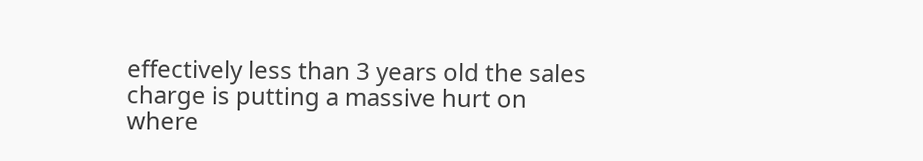effectively less than 3 years old the sales charge is putting a massive hurt on where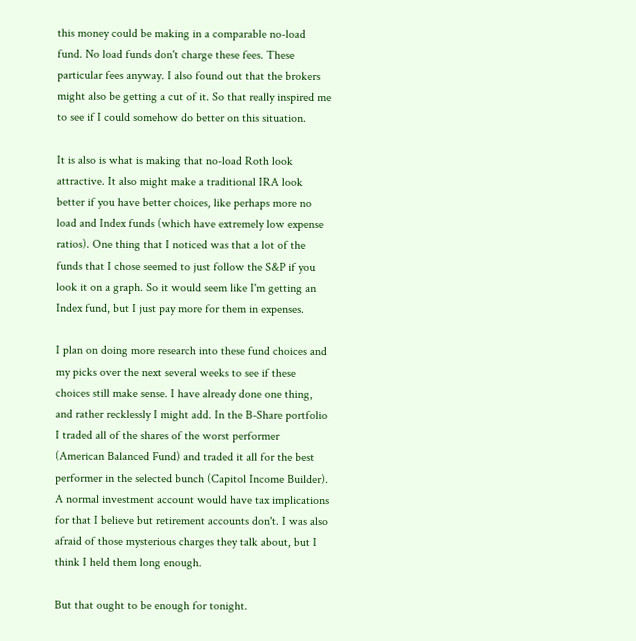this money could be making in a comparable no-load fund. No load funds don't charge these fees. These particular fees anyway. I also found out that the brokers might also be getting a cut of it. So that really inspired me to see if I could somehow do better on this situation.

It is also is what is making that no-load Roth look attractive. It also might make a traditional IRA look better if you have better choices, like perhaps more no load and Index funds (which have extremely low expense ratios). One thing that I noticed was that a lot of the funds that I chose seemed to just follow the S&P if you look it on a graph. So it would seem like I'm getting an Index fund, but I just pay more for them in expenses.

I plan on doing more research into these fund choices and my picks over the next several weeks to see if these choices still make sense. I have already done one thing, and rather recklessly I might add. In the B-Share portfolio I traded all of the shares of the worst performer (American Balanced Fund) and traded it all for the best performer in the selected bunch (Capitol Income Builder). A normal investment account would have tax implications for that I believe but retirement accounts don't. I was also afraid of those mysterious charges they talk about, but I think I held them long enough.

But that ought to be enough for tonight.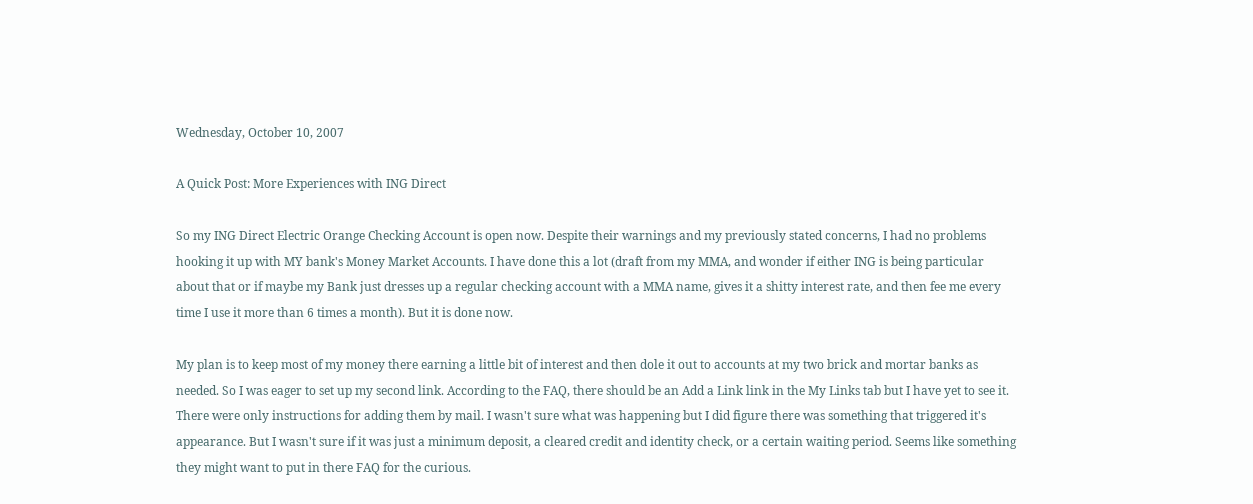Wednesday, October 10, 2007

A Quick Post: More Experiences with ING Direct

So my ING Direct Electric Orange Checking Account is open now. Despite their warnings and my previously stated concerns, I had no problems hooking it up with MY bank's Money Market Accounts. I have done this a lot (draft from my MMA, and wonder if either ING is being particular about that or if maybe my Bank just dresses up a regular checking account with a MMA name, gives it a shitty interest rate, and then fee me every time I use it more than 6 times a month). But it is done now.

My plan is to keep most of my money there earning a little bit of interest and then dole it out to accounts at my two brick and mortar banks as needed. So I was eager to set up my second link. According to the FAQ, there should be an Add a Link link in the My Links tab but I have yet to see it. There were only instructions for adding them by mail. I wasn't sure what was happening but I did figure there was something that triggered it's appearance. But I wasn't sure if it was just a minimum deposit, a cleared credit and identity check, or a certain waiting period. Seems like something they might want to put in there FAQ for the curious.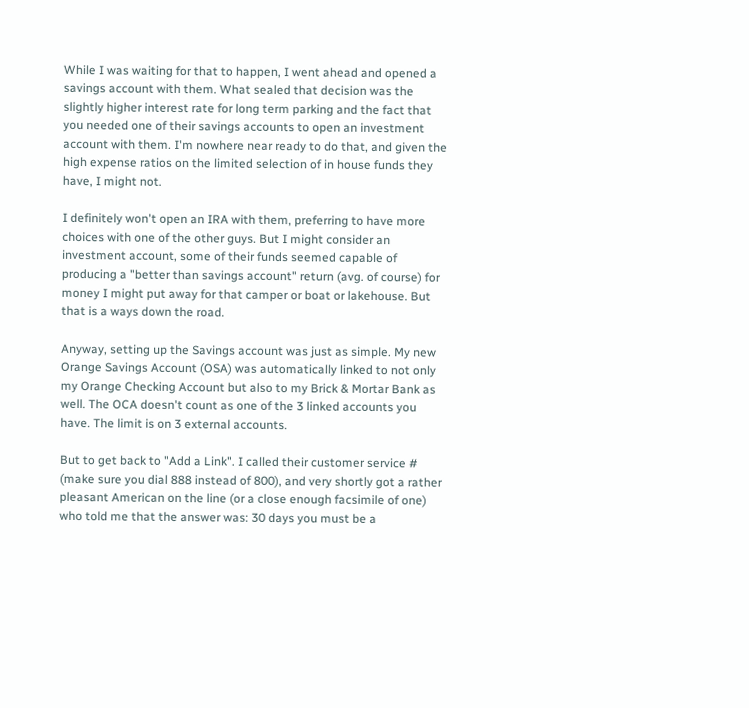While I was waiting for that to happen, I went ahead and opened a savings account with them. What sealed that decision was the slightly higher interest rate for long term parking and the fact that you needed one of their savings accounts to open an investment account with them. I'm nowhere near ready to do that, and given the high expense ratios on the limited selection of in house funds they have, I might not.

I definitely won't open an IRA with them, preferring to have more choices with one of the other guys. But I might consider an investment account, some of their funds seemed capable of producing a "better than savings account" return (avg. of course) for money I might put away for that camper or boat or lakehouse. But that is a ways down the road.

Anyway, setting up the Savings account was just as simple. My new Orange Savings Account (OSA) was automatically linked to not only my Orange Checking Account but also to my Brick & Mortar Bank as well. The OCA doesn't count as one of the 3 linked accounts you have. The limit is on 3 external accounts.

But to get back to "Add a Link". I called their customer service # (make sure you dial 888 instead of 800), and very shortly got a rather pleasant American on the line (or a close enough facsimile of one) who told me that the answer was: 30 days you must be a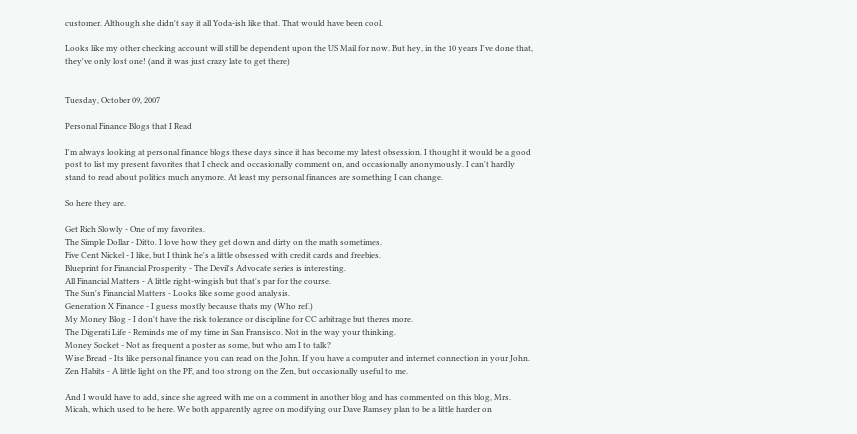customer. Although she didn't say it all Yoda-ish like that. That would have been cool.

Looks like my other checking account will still be dependent upon the US Mail for now. But hey, in the 10 years I've done that, they've only lost one! (and it was just crazy late to get there)


Tuesday, October 09, 2007

Personal Finance Blogs that I Read

I'm always looking at personal finance blogs these days since it has become my latest obsession. I thought it would be a good post to list my present favorites that I check and occasionally comment on, and occasionally anonymously. I can't hardly stand to read about politics much anymore. At least my personal finances are something I can change.

So here they are.

Get Rich Slowly - One of my favorites.
The Simple Dollar - Ditto. I love how they get down and dirty on the math sometimes.
Five Cent Nickel - I like, but I think he's a little obsessed with credit cards and freebies.
Blueprint for Financial Prosperity - The Devil's Advocate series is interesting.
All Financial Matters - A little right-wingish but that's par for the course.
The Sun's Financial Matters - Looks like some good analysis.
Generation X Finance - I guess mostly because thats my (Who ref.)
My Money Blog - I don't have the risk tolerance or discipline for CC arbitrage but theres more.
The Digerati Life - Reminds me of my time in San Fransisco. Not in the way your thinking.
Money Socket - Not as frequent a poster as some, but who am I to talk?
Wise Bread - Its like personal finance you can read on the John. If you have a computer and internet connection in your John.
Zen Habits - A little light on the PF, and too strong on the Zen, but occasionally useful to me.

And I would have to add, since she agreed with me on a comment in another blog and has commented on this blog, Mrs. Micah, which used to be here. We both apparently agree on modifying our Dave Ramsey plan to be a little harder on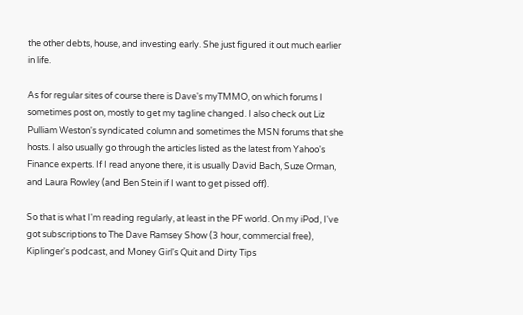the other debts, house, and investing early. She just figured it out much earlier in life.

As for regular sites of course there is Dave's myTMMO, on which forums I sometimes post on, mostly to get my tagline changed. I also check out Liz Pulliam Weston's syndicated column and sometimes the MSN forums that she hosts. I also usually go through the articles listed as the latest from Yahoo's Finance experts. If I read anyone there, it is usually David Bach, Suze Orman, and Laura Rowley (and Ben Stein if I want to get pissed off).

So that is what I'm reading regularly, at least in the PF world. On my iPod, I've got subscriptions to The Dave Ramsey Show (3 hour, commercial free), Kiplinger's podcast, and Money Girl's Quit and Dirty Tips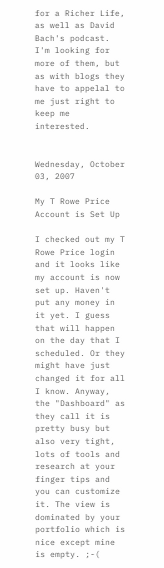for a Richer Life, as well as David Bach's podcast. I'm looking for more of them, but as with blogs they have to appelal to me just right to keep me interested.


Wednesday, October 03, 2007

My T Rowe Price Account is Set Up

I checked out my T Rowe Price login and it looks like my account is now set up. Haven't put any money in it yet. I guess that will happen on the day that I scheduled. Or they might have just changed it for all I know. Anyway, the "Dashboard" as they call it is pretty busy but also very tight, lots of tools and research at your finger tips and you can customize it. The view is dominated by your portfolio which is nice except mine is empty. ;-(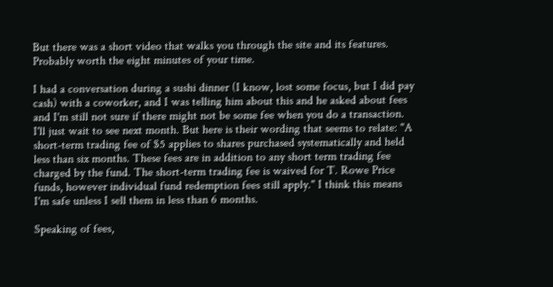But there was a short video that walks you through the site and its features. Probably worth the eight minutes of your time.

I had a conversation during a sushi dinner (I know, lost some focus, but I did pay cash) with a coworker, and I was telling him about this and he asked about fees and I'm still not sure if there might not be some fee when you do a transaction. I'll just wait to see next month. But here is their wording that seems to relate: "A short-term trading fee of $5 applies to shares purchased systematically and held less than six months. These fees are in addition to any short term trading fee charged by the fund. The short-term trading fee is waived for T. Rowe Price funds, however individual fund redemption fees still apply." I think this means I'm safe unless I sell them in less than 6 months.

Speaking of fees,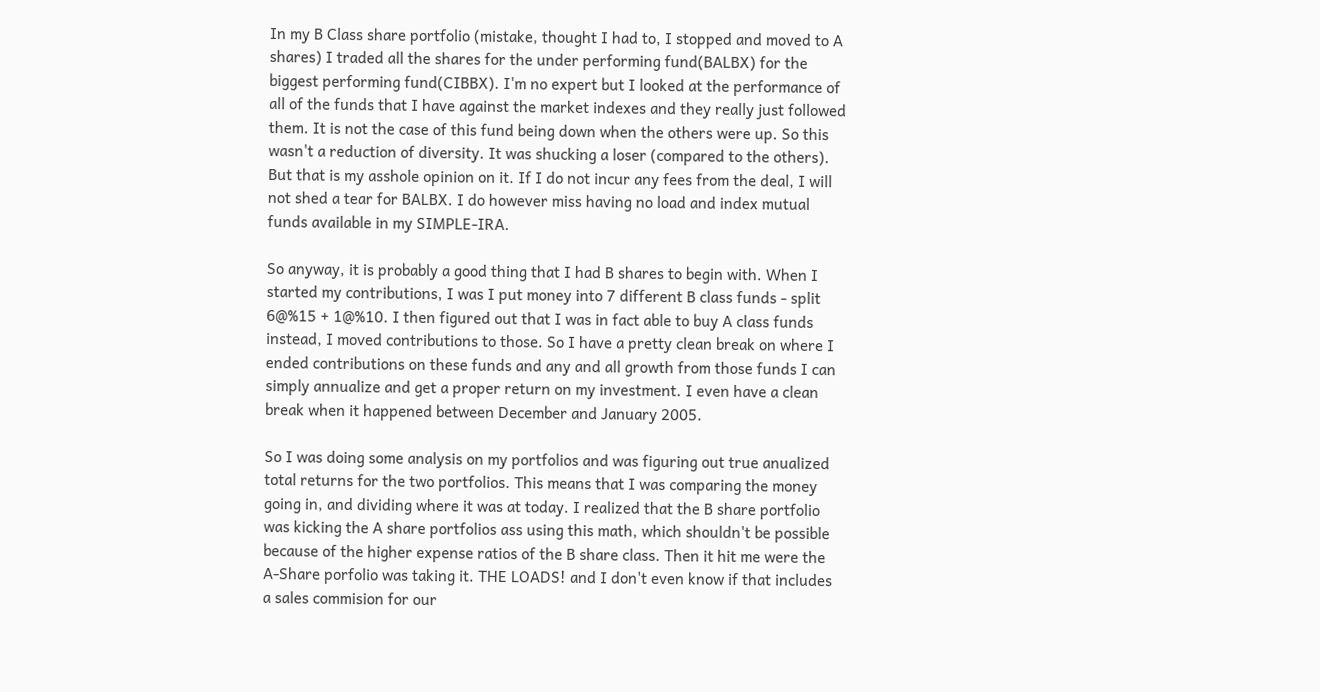In my B Class share portfolio (mistake, thought I had to, I stopped and moved to A shares) I traded all the shares for the under performing fund(BALBX) for the biggest performing fund(CIBBX). I'm no expert but I looked at the performance of all of the funds that I have against the market indexes and they really just followed them. It is not the case of this fund being down when the others were up. So this wasn't a reduction of diversity. It was shucking a loser (compared to the others). But that is my asshole opinion on it. If I do not incur any fees from the deal, I will not shed a tear for BALBX. I do however miss having no load and index mutual funds available in my SIMPLE-IRA.

So anyway, it is probably a good thing that I had B shares to begin with. When I started my contributions, I was I put money into 7 different B class funds - split 6@%15 + 1@%10. I then figured out that I was in fact able to buy A class funds instead, I moved contributions to those. So I have a pretty clean break on where I ended contributions on these funds and any and all growth from those funds I can simply annualize and get a proper return on my investment. I even have a clean break when it happened between December and January 2005.

So I was doing some analysis on my portfolios and was figuring out true anualized total returns for the two portfolios. This means that I was comparing the money going in, and dividing where it was at today. I realized that the B share portfolio was kicking the A share portfolios ass using this math, which shouldn't be possible because of the higher expense ratios of the B share class. Then it hit me were the A-Share porfolio was taking it. THE LOADS! and I don't even know if that includes a sales commision for our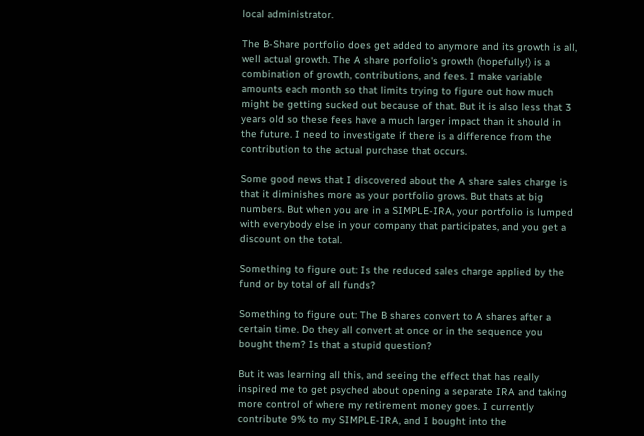local administrator.

The B-Share portfolio does get added to anymore and its growth is all, well actual growth. The A share porfolio's growth (hopefully!) is a combination of growth, contributions, and fees. I make variable amounts each month so that limits trying to figure out how much might be getting sucked out because of that. But it is also less that 3 years old so these fees have a much larger impact than it should in the future. I need to investigate if there is a difference from the contribution to the actual purchase that occurs.

Some good news that I discovered about the A share sales charge is that it diminishes more as your portfolio grows. But thats at big numbers. But when you are in a SIMPLE-IRA, your portfolio is lumped with everybody else in your company that participates, and you get a discount on the total.

Something to figure out: Is the reduced sales charge applied by the fund or by total of all funds?

Something to figure out: The B shares convert to A shares after a certain time. Do they all convert at once or in the sequence you bought them? Is that a stupid question?

But it was learning all this, and seeing the effect that has really inspired me to get psyched about opening a separate IRA and taking more control of where my retirement money goes. I currently contribute 9% to my SIMPLE-IRA, and I bought into the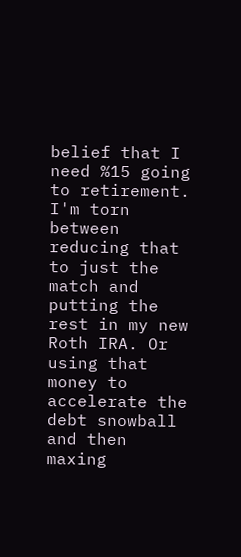belief that I need %15 going to retirement. I'm torn between reducing that to just the match and putting the rest in my new Roth IRA. Or using that money to accelerate the debt snowball and then maxing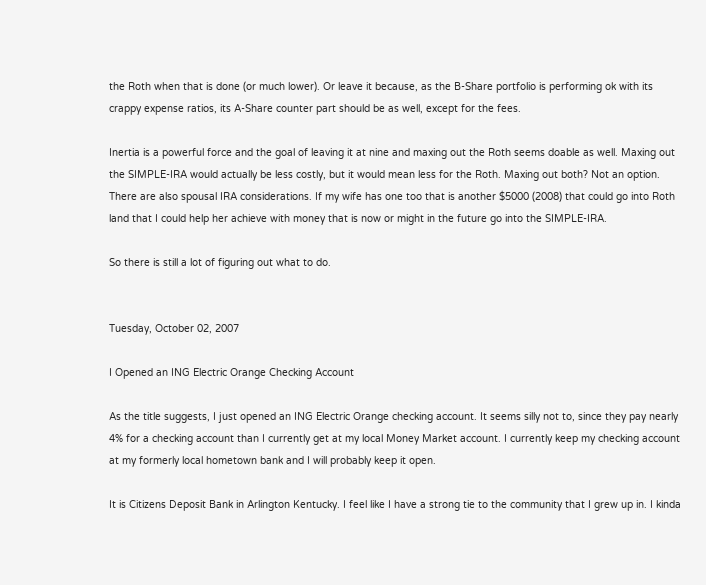the Roth when that is done (or much lower). Or leave it because, as the B-Share portfolio is performing ok with its crappy expense ratios, its A-Share counter part should be as well, except for the fees.

Inertia is a powerful force and the goal of leaving it at nine and maxing out the Roth seems doable as well. Maxing out the SIMPLE-IRA would actually be less costly, but it would mean less for the Roth. Maxing out both? Not an option. There are also spousal IRA considerations. If my wife has one too that is another $5000 (2008) that could go into Roth land that I could help her achieve with money that is now or might in the future go into the SIMPLE-IRA.

So there is still a lot of figuring out what to do.


Tuesday, October 02, 2007

I Opened an ING Electric Orange Checking Account

As the title suggests, I just opened an ING Electric Orange checking account. It seems silly not to, since they pay nearly 4% for a checking account than I currently get at my local Money Market account. I currently keep my checking account at my formerly local hometown bank and I will probably keep it open.

It is Citizens Deposit Bank in Arlington Kentucky. I feel like I have a strong tie to the community that I grew up in. I kinda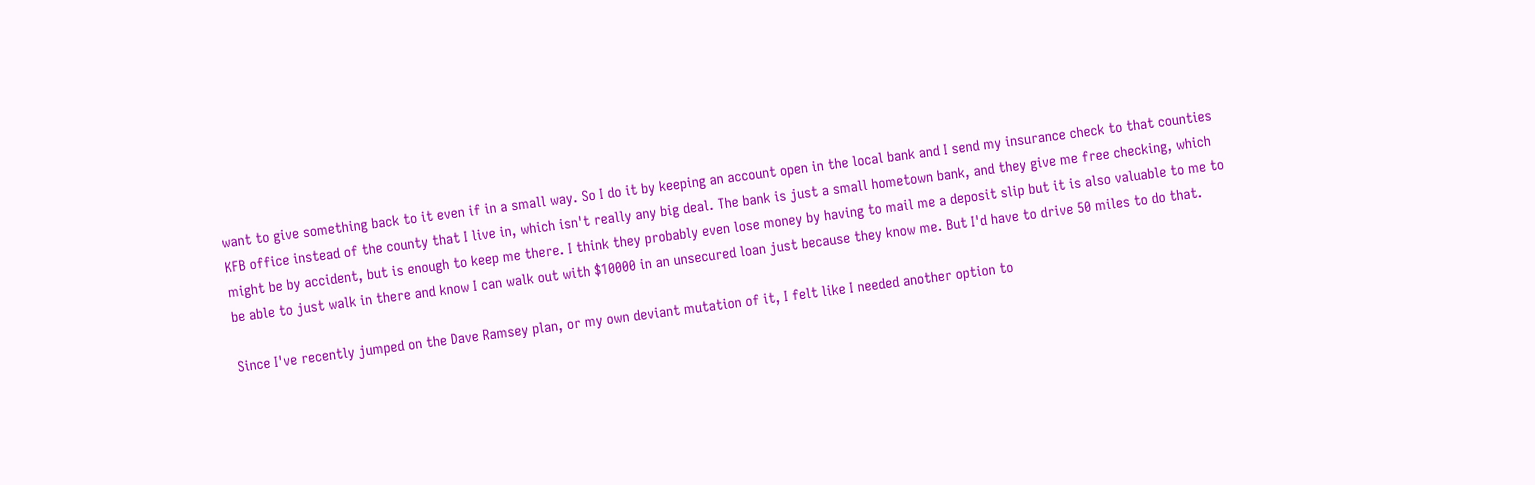want to give something back to it even if in a small way. So I do it by keeping an account open in the local bank and I send my insurance check to that counties KFB office instead of the county that I live in, which isn't really any big deal. The bank is just a small hometown bank, and they give me free checking, which might be by accident, but is enough to keep me there. I think they probably even lose money by having to mail me a deposit slip but it is also valuable to me to be able to just walk in there and know I can walk out with $10000 in an unsecured loan just because they know me. But I'd have to drive 50 miles to do that.

Since I've recently jumped on the Dave Ramsey plan, or my own deviant mutation of it, I felt like I needed another option to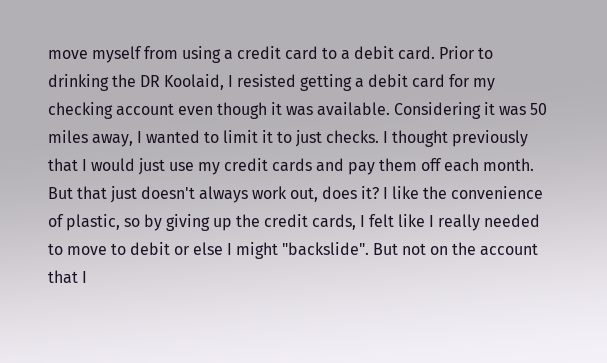move myself from using a credit card to a debit card. Prior to drinking the DR Koolaid, I resisted getting a debit card for my checking account even though it was available. Considering it was 50 miles away, I wanted to limit it to just checks. I thought previously that I would just use my credit cards and pay them off each month. But that just doesn't always work out, does it? I like the convenience of plastic, so by giving up the credit cards, I felt like I really needed to move to debit or else I might "backslide". But not on the account that I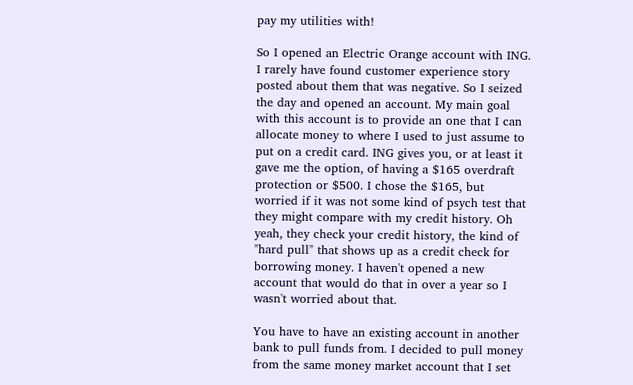pay my utilities with!

So I opened an Electric Orange account with ING. I rarely have found customer experience story posted about them that was negative. So I seized the day and opened an account. My main goal with this account is to provide an one that I can allocate money to where I used to just assume to put on a credit card. ING gives you, or at least it gave me the option, of having a $165 overdraft protection or $500. I chose the $165, but worried if it was not some kind of psych test that they might compare with my credit history. Oh yeah, they check your credit history, the kind of "hard pull" that shows up as a credit check for borrowing money. I haven't opened a new account that would do that in over a year so I wasn't worried about that.

You have to have an existing account in another bank to pull funds from. I decided to pull money from the same money market account that I set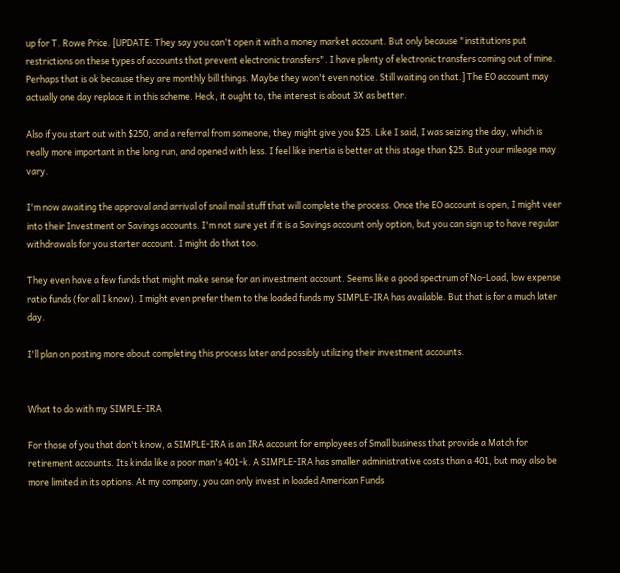up for T. Rowe Price. [UPDATE: They say you can't open it with a money market account. But only because "institutions put restrictions on these types of accounts that prevent electronic transfers". I have plenty of electronic transfers coming out of mine. Perhaps that is ok because they are monthly bill things. Maybe they won't even notice. Still waiting on that.] The EO account may actually one day replace it in this scheme. Heck, it ought to, the interest is about 3X as better.

Also if you start out with $250, and a referral from someone, they might give you $25. Like I said, I was seizing the day, which is really more important in the long run, and opened with less. I feel like inertia is better at this stage than $25. But your mileage may vary.

I'm now awaiting the approval and arrival of snail mail stuff that will complete the process. Once the EO account is open, I might veer into their Investment or Savings accounts. I'm not sure yet if it is a Savings account only option, but you can sign up to have regular withdrawals for you starter account. I might do that too.

They even have a few funds that might make sense for an investment account. Seems like a good spectrum of No-Load, low expense ratio funds (for all I know). I might even prefer them to the loaded funds my SIMPLE-IRA has available. But that is for a much later day.

I'll plan on posting more about completing this process later and possibly utilizing their investment accounts.


What to do with my SIMPLE-IRA

For those of you that don't know, a SIMPLE-IRA is an IRA account for employees of Small business that provide a Match for retirement accounts. Its kinda like a poor man's 401-k. A SIMPLE-IRA has smaller administrative costs than a 401, but may also be more limited in its options. At my company, you can only invest in loaded American Funds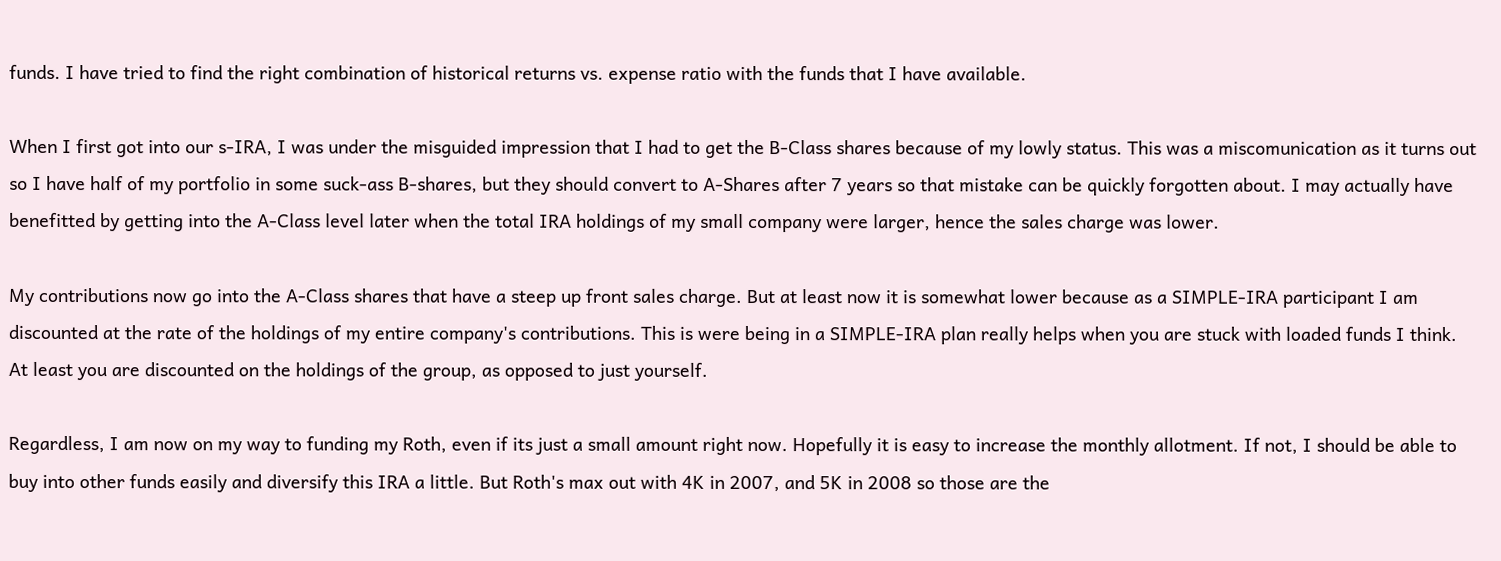funds. I have tried to find the right combination of historical returns vs. expense ratio with the funds that I have available.

When I first got into our s-IRA, I was under the misguided impression that I had to get the B-Class shares because of my lowly status. This was a miscomunication as it turns out so I have half of my portfolio in some suck-ass B-shares, but they should convert to A-Shares after 7 years so that mistake can be quickly forgotten about. I may actually have benefitted by getting into the A-Class level later when the total IRA holdings of my small company were larger, hence the sales charge was lower.

My contributions now go into the A-Class shares that have a steep up front sales charge. But at least now it is somewhat lower because as a SIMPLE-IRA participant I am discounted at the rate of the holdings of my entire company's contributions. This is were being in a SIMPLE-IRA plan really helps when you are stuck with loaded funds I think. At least you are discounted on the holdings of the group, as opposed to just yourself.

Regardless, I am now on my way to funding my Roth, even if its just a small amount right now. Hopefully it is easy to increase the monthly allotment. If not, I should be able to buy into other funds easily and diversify this IRA a little. But Roth's max out with 4K in 2007, and 5K in 2008 so those are the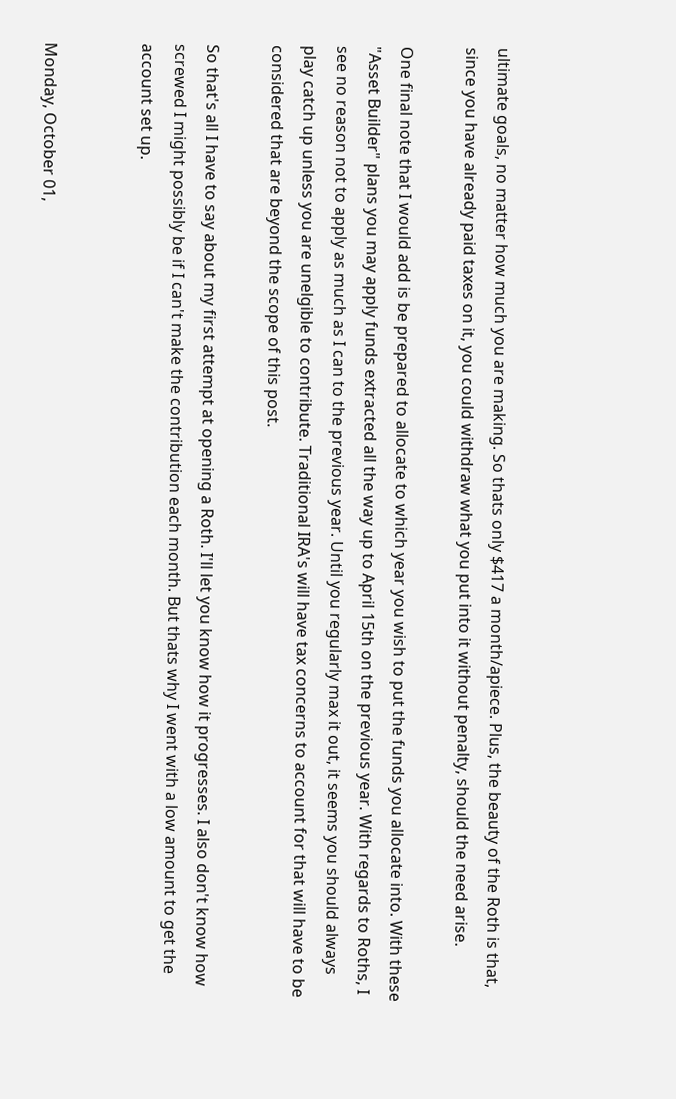ultimate goals, no matter how much you are making. So thats only $417 a month/apiece. Plus, the beauty of the Roth is that, since you have already paid taxes on it, you could withdraw what you put into it without penalty, should the need arise.

One final note that I would add is be prepared to allocate to which year you wish to put the funds you allocate into. With these "Asset Builder" plans you may apply funds extracted all the way up to April 15th on the previous year. With regards to Roths, I see no reason not to apply as much as I can to the previous year. Until you regularly max it out, it seems you should always play catch up unless you are unelgible to contribute. Traditional IRA's will have tax concerns to account for that will have to be considered that are beyond the scope of this post.

So that's all I have to say about my first attempt at opening a Roth. I'll let you know how it progresses. I also don't know how screwed I might possibly be if I can't make the contribution each month. But thats why I went with a low amount to get the account set up.


Monday, October 01,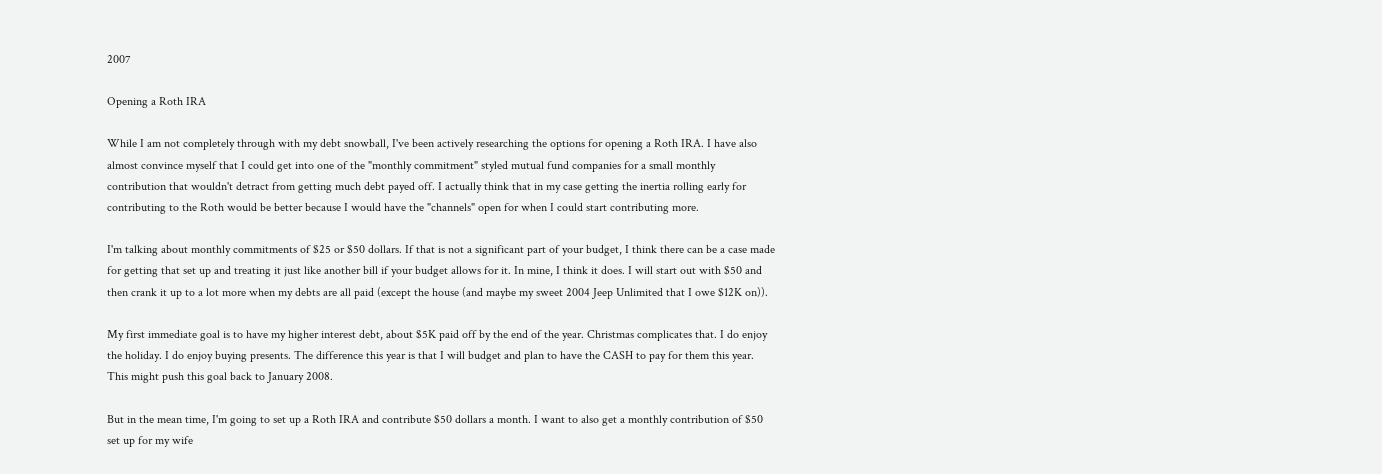2007

Opening a Roth IRA

While I am not completely through with my debt snowball, I've been actively researching the options for opening a Roth IRA. I have also almost convince myself that I could get into one of the "monthly commitment" styled mutual fund companies for a small monthly contribution that wouldn't detract from getting much debt payed off. I actually think that in my case getting the inertia rolling early for contributing to the Roth would be better because I would have the "channels" open for when I could start contributing more.

I'm talking about monthly commitments of $25 or $50 dollars. If that is not a significant part of your budget, I think there can be a case made for getting that set up and treating it just like another bill if your budget allows for it. In mine, I think it does. I will start out with $50 and then crank it up to a lot more when my debts are all paid (except the house (and maybe my sweet 2004 Jeep Unlimited that I owe $12K on)).

My first immediate goal is to have my higher interest debt, about $5K paid off by the end of the year. Christmas complicates that. I do enjoy the holiday. I do enjoy buying presents. The difference this year is that I will budget and plan to have the CASH to pay for them this year. This might push this goal back to January 2008.

But in the mean time, I'm going to set up a Roth IRA and contribute $50 dollars a month. I want to also get a monthly contribution of $50 set up for my wife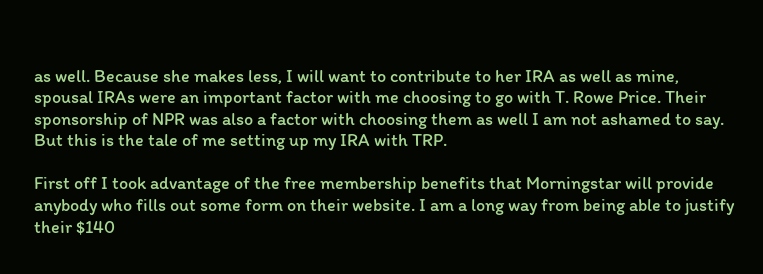as well. Because she makes less, I will want to contribute to her IRA as well as mine, spousal IRAs were an important factor with me choosing to go with T. Rowe Price. Their sponsorship of NPR was also a factor with choosing them as well I am not ashamed to say. But this is the tale of me setting up my IRA with TRP.

First off I took advantage of the free membership benefits that Morningstar will provide anybody who fills out some form on their website. I am a long way from being able to justify their $140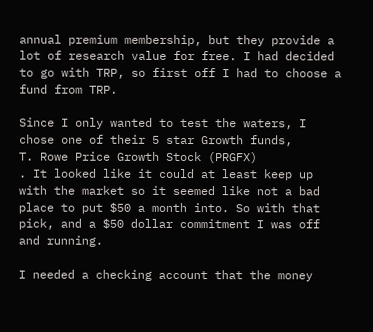annual premium membership, but they provide a lot of research value for free. I had decided to go with TRP, so first off I had to choose a fund from TRP.

Since I only wanted to test the waters, I chose one of their 5 star Growth funds,
T. Rowe Price Growth Stock (PRGFX)
. It looked like it could at least keep up with the market so it seemed like not a bad place to put $50 a month into. So with that pick, and a $50 dollar commitment I was off and running.

I needed a checking account that the money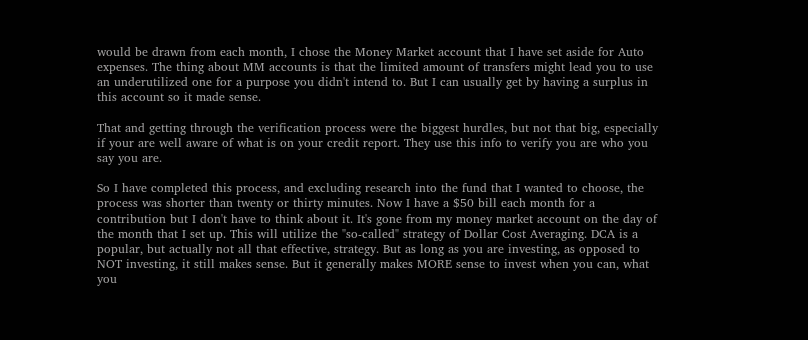would be drawn from each month, I chose the Money Market account that I have set aside for Auto expenses. The thing about MM accounts is that the limited amount of transfers might lead you to use an underutilized one for a purpose you didn't intend to. But I can usually get by having a surplus in this account so it made sense.

That and getting through the verification process were the biggest hurdles, but not that big, especially if your are well aware of what is on your credit report. They use this info to verify you are who you say you are.

So I have completed this process, and excluding research into the fund that I wanted to choose, the process was shorter than twenty or thirty minutes. Now I have a $50 bill each month for a contribution but I don't have to think about it. It's gone from my money market account on the day of the month that I set up. This will utilize the "so-called" strategy of Dollar Cost Averaging. DCA is a popular, but actually not all that effective, strategy. But as long as you are investing, as opposed to NOT investing, it still makes sense. But it generally makes MORE sense to invest when you can, what you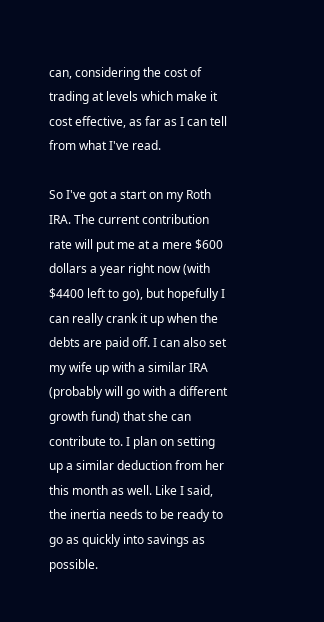can, considering the cost of trading at levels which make it cost effective, as far as I can tell from what I've read.

So I've got a start on my Roth IRA. The current contribution rate will put me at a mere $600 dollars a year right now (with $4400 left to go), but hopefully I can really crank it up when the debts are paid off. I can also set my wife up with a similar IRA (probably will go with a different growth fund) that she can contribute to. I plan on setting up a similar deduction from her this month as well. Like I said, the inertia needs to be ready to go as quickly into savings as possible.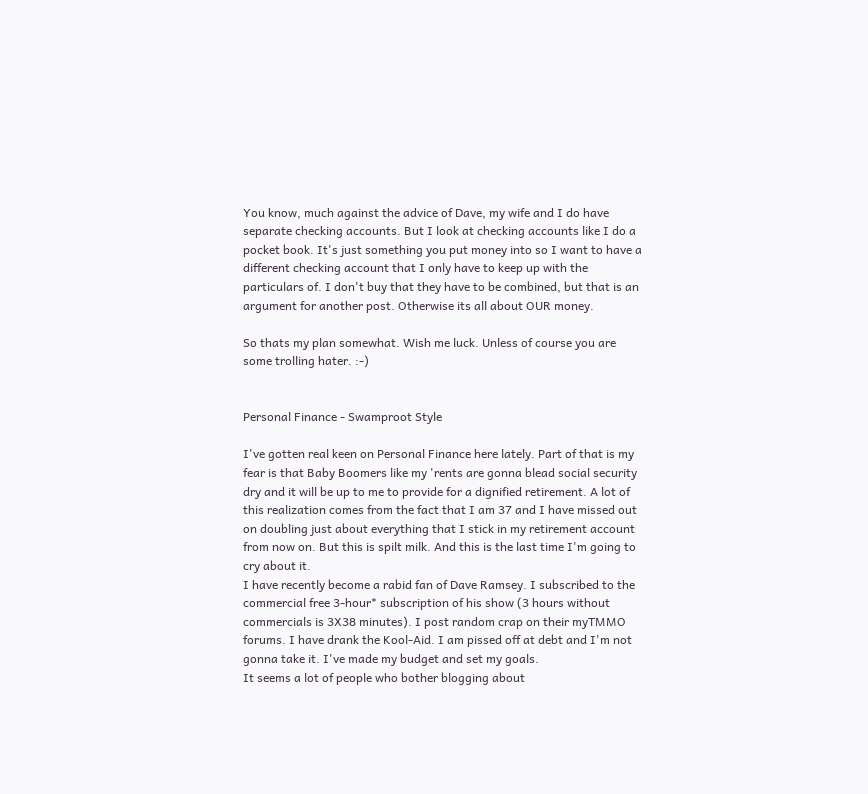You know, much against the advice of Dave, my wife and I do have separate checking accounts. But I look at checking accounts like I do a pocket book. It's just something you put money into so I want to have a different checking account that I only have to keep up with the particulars of. I don't buy that they have to be combined, but that is an argument for another post. Otherwise its all about OUR money.

So thats my plan somewhat. Wish me luck. Unless of course you are some trolling hater. :-)


Personal Finance - Swamproot Style

I've gotten real keen on Personal Finance here lately. Part of that is my fear is that Baby Boomers like my 'rents are gonna blead social security dry and it will be up to me to provide for a dignified retirement. A lot of this realization comes from the fact that I am 37 and I have missed out on doubling just about everything that I stick in my retirement account from now on. But this is spilt milk. And this is the last time I'm going to cry about it.
I have recently become a rabid fan of Dave Ramsey. I subscribed to the commercial free 3-hour* subscription of his show (3 hours without commercials is 3X38 minutes). I post random crap on their myTMMO forums. I have drank the Kool-Aid. I am pissed off at debt and I'm not gonna take it. I've made my budget and set my goals.
It seems a lot of people who bother blogging about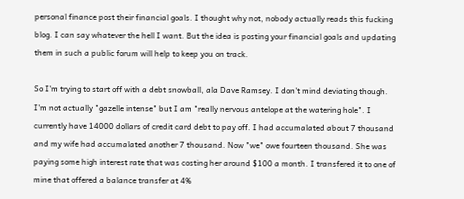personal finance post their financial goals. I thought why not, nobody actually reads this fucking blog. I can say whatever the hell I want. But the idea is posting your financial goals and updating them in such a public forum will help to keep you on track.

So I'm trying to start off with a debt snowball, ala Dave Ramsey. I don't mind deviating though. I'm not actually "gazelle intense" but I am "really nervous antelope at the watering hole". I currently have 14000 dollars of credit card debt to pay off. I had accumalated about 7 thousand and my wife had accumalated another 7 thousand. Now "we" owe fourteen thousand. She was paying some high interest rate that was costing her around $100 a month. I transfered it to one of mine that offered a balance transfer at 4%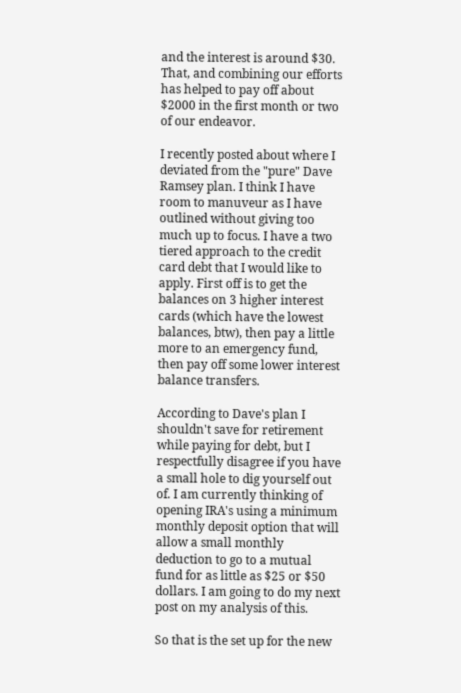and the interest is around $30. That, and combining our efforts has helped to pay off about $2000 in the first month or two of our endeavor.

I recently posted about where I deviated from the "pure" Dave Ramsey plan. I think I have room to manuveur as I have outlined without giving too much up to focus. I have a two tiered approach to the credit card debt that I would like to apply. First off is to get the balances on 3 higher interest cards (which have the lowest balances, btw), then pay a little more to an emergency fund, then pay off some lower interest balance transfers.

According to Dave's plan I shouldn't save for retirement while paying for debt, but I respectfully disagree if you have a small hole to dig yourself out of. I am currently thinking of opening IRA's using a minimum monthly deposit option that will allow a small monthly deduction to go to a mutual fund for as little as $25 or $50 dollars. I am going to do my next post on my analysis of this.

So that is the set up for the new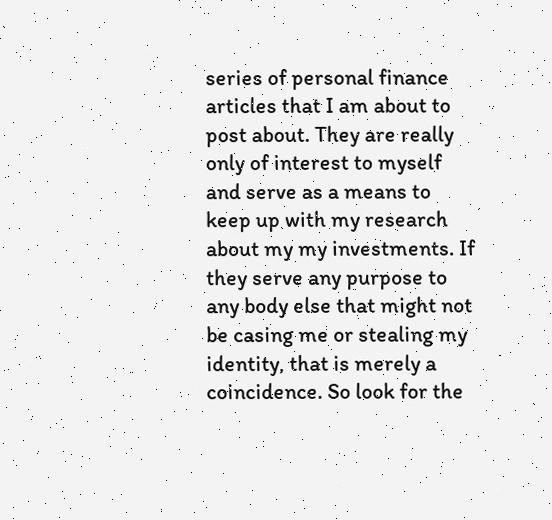series of personal finance articles that I am about to post about. They are really only of interest to myself and serve as a means to keep up with my research about my my investments. If they serve any purpose to any body else that might not be casing me or stealing my identity, that is merely a coincidence. So look for the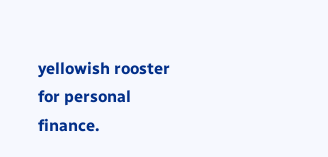yellowish rooster for personal finance.